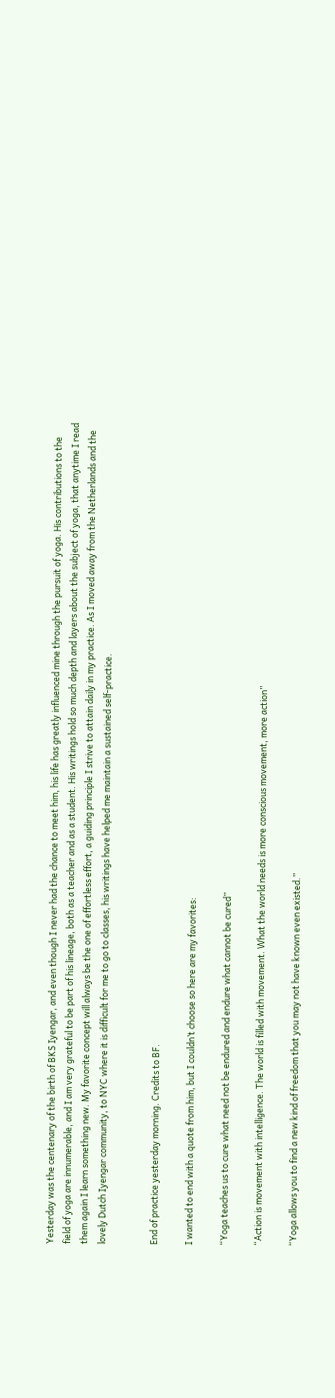Yesterday was the centenary of the birth of BKS Iyengar, and even though I never had the chance to meet him, his life has greatly influenced mine through the pursuit of yoga. His contributions to the field of yoga are innumerable, and I am very grateful to be part of his lineage, both as a teacher and as a student. His writings hold so much depth and layers about the subject of yoga, that anytime I read them again I learn something new. My favorite concept will always be the one of effortless effort, a guiding principle I strive to attain daily in my practice. As I moved away from the Netherlands and the lovely Dutch Iyengar community, to NYC where it is difficult for me to go to classes, his writings have helped me maintain a sustained self-practice.


End of practice yesterday morning. Credits to BF.

I wanted to end with a quote from him, but I couldn’t choose so here are my favorites:

“Yoga teaches us to cure what need not be endured and endure what cannot be cured”

“Action is movement with intelligence. The world is filled with movement. What the world needs is more conscious movement, more action”

“Yoga allows you to find a new kind of freedom that you may not have known even existed.”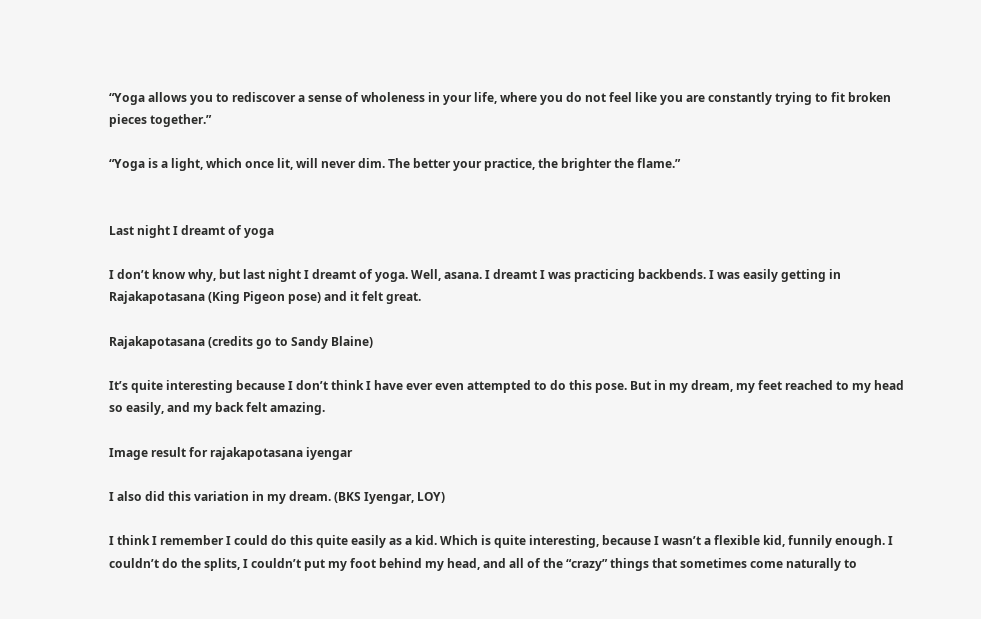“Yoga allows you to rediscover a sense of wholeness in your life, where you do not feel like you are constantly trying to fit broken pieces together.”

“Yoga is a light, which once lit, will never dim. The better your practice, the brighter the flame.”


Last night I dreamt of yoga

I don’t know why, but last night I dreamt of yoga. Well, asana. I dreamt I was practicing backbends. I was easily getting in Rajakapotasana (King Pigeon pose) and it felt great.

Rajakapotasana (credits go to Sandy Blaine)

It’s quite interesting because I don’t think I have ever even attempted to do this pose. But in my dream, my feet reached to my head so easily, and my back felt amazing.

Image result for rajakapotasana iyengar

I also did this variation in my dream. (BKS Iyengar, LOY)

I think I remember I could do this quite easily as a kid. Which is quite interesting, because I wasn’t a flexible kid, funnily enough. I couldn’t do the splits, I couldn’t put my foot behind my head, and all of the “crazy” things that sometimes come naturally to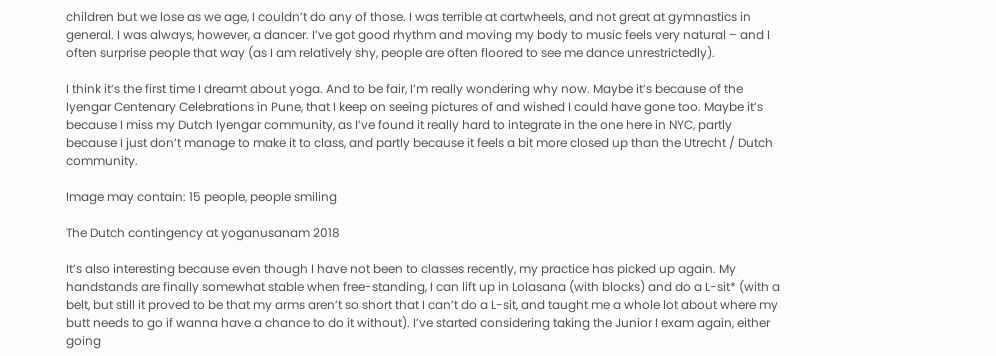children but we lose as we age, I couldn’t do any of those. I was terrible at cartwheels, and not great at gymnastics in general. I was always, however, a dancer. I’ve got good rhythm and moving my body to music feels very natural – and I often surprise people that way (as I am relatively shy, people are often floored to see me dance unrestrictedly).

I think it’s the first time I dreamt about yoga. And to be fair, I’m really wondering why now. Maybe it’s because of the Iyengar Centenary Celebrations in Pune, that I keep on seeing pictures of and wished I could have gone too. Maybe it’s because I miss my Dutch Iyengar community, as I’ve found it really hard to integrate in the one here in NYC, partly because I just don’t manage to make it to class, and partly because it feels a bit more closed up than the Utrecht / Dutch community.

Image may contain: 15 people, people smiling

The Dutch contingency at yoganusanam 2018

It’s also interesting because even though I have not been to classes recently, my practice has picked up again. My handstands are finally somewhat stable when free-standing, I can lift up in Lolasana (with blocks) and do a L-sit* (with a belt, but still it proved to be that my arms aren’t so short that I can’t do a L-sit, and taught me a whole lot about where my butt needs to go if wanna have a chance to do it without). I’ve started considering taking the Junior I exam again, either going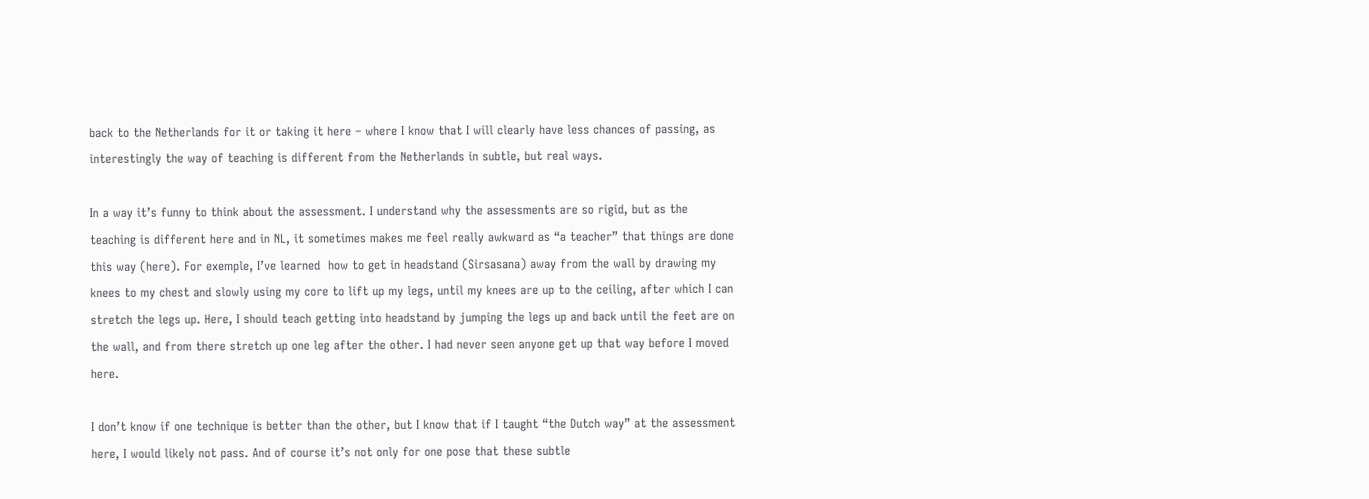back to the Netherlands for it or taking it here – where I know that I will clearly have less chances of passing, as interestingly the way of teaching is different from the Netherlands in subtle, but real ways.

In a way it’s funny to think about the assessment. I understand why the assessments are so rigid, but as the teaching is different here and in NL, it sometimes makes me feel really awkward as “a teacher” that things are done this way (here). For exemple, I’ve learned  how to get in headstand (Sirsasana) away from the wall by drawing my knees to my chest and slowly using my core to lift up my legs, until my knees are up to the ceiling, after which I can stretch the legs up. Here, I should teach getting into headstand by jumping the legs up and back until the feet are on the wall, and from there stretch up one leg after the other. I had never seen anyone get up that way before I moved here.

I don’t know if one technique is better than the other, but I know that if I taught “the Dutch way” at the assessment here, I would likely not pass. And of course it’s not only for one pose that these subtle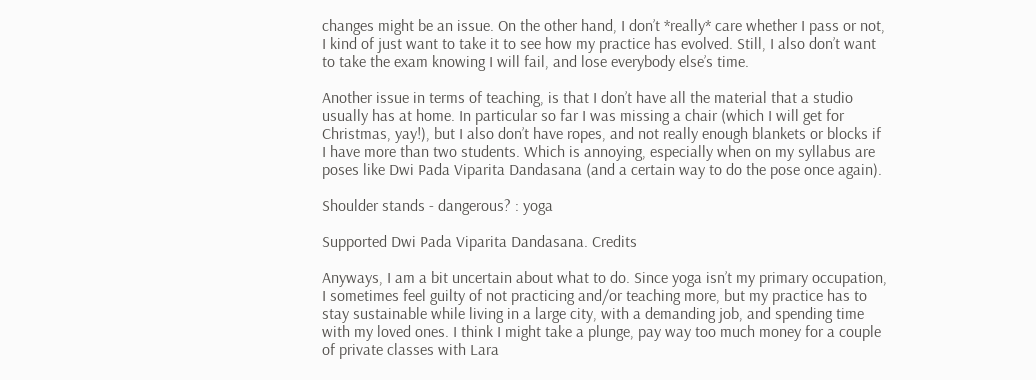changes might be an issue. On the other hand, I don’t *really* care whether I pass or not, I kind of just want to take it to see how my practice has evolved. Still, I also don’t want to take the exam knowing I will fail, and lose everybody else’s time.

Another issue in terms of teaching, is that I don’t have all the material that a studio usually has at home. In particular so far I was missing a chair (which I will get for Christmas, yay!), but I also don’t have ropes, and not really enough blankets or blocks if I have more than two students. Which is annoying, especially when on my syllabus are poses like Dwi Pada Viparita Dandasana (and a certain way to do the pose once again).

Shoulder stands - dangerous? : yoga

Supported Dwi Pada Viparita Dandasana. Credits

Anyways, I am a bit uncertain about what to do. Since yoga isn’t my primary occupation, I sometimes feel guilty of not practicing and/or teaching more, but my practice has to stay sustainable while living in a large city, with a demanding job, and spending time with my loved ones. I think I might take a plunge, pay way too much money for a couple of private classes with Lara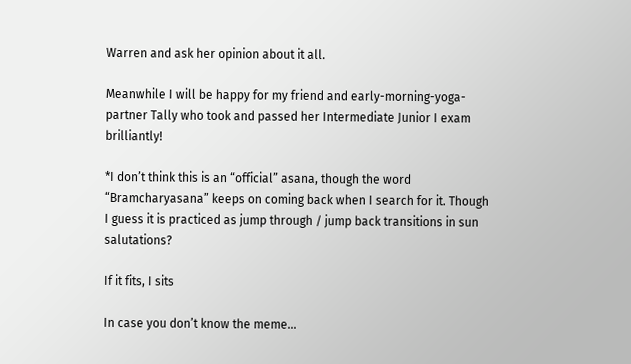Warren and ask her opinion about it all.

Meanwhile I will be happy for my friend and early-morning-yoga-partner Tally who took and passed her Intermediate Junior I exam brilliantly!

*I don’t think this is an “official” asana, though the word “Bramcharyasana” keeps on coming back when I search for it. Though I guess it is practiced as jump through / jump back transitions in sun salutations?

If it fits, I sits

In case you don’t know the meme…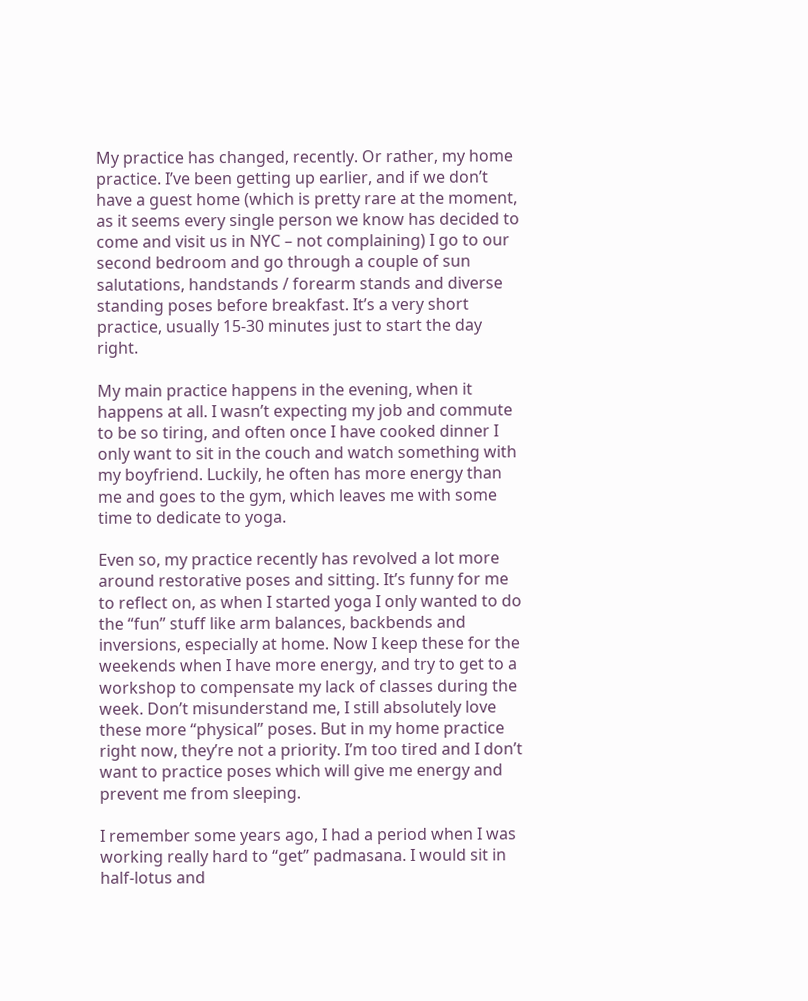My practice has changed, recently. Or rather, my home practice. I’ve been getting up earlier, and if we don’t have a guest home (which is pretty rare at the moment, as it seems every single person we know has decided to come and visit us in NYC – not complaining) I go to our second bedroom and go through a couple of sun salutations, handstands / forearm stands and diverse standing poses before breakfast. It’s a very short practice, usually 15-30 minutes just to start the day right.

My main practice happens in the evening, when it happens at all. I wasn’t expecting my job and commute to be so tiring, and often once I have cooked dinner I only want to sit in the couch and watch something with my boyfriend. Luckily, he often has more energy than me and goes to the gym, which leaves me with some time to dedicate to yoga.

Even so, my practice recently has revolved a lot more around restorative poses and sitting. It’s funny for me to reflect on, as when I started yoga I only wanted to do the “fun” stuff like arm balances, backbends and inversions, especially at home. Now I keep these for the weekends when I have more energy, and try to get to a workshop to compensate my lack of classes during the week. Don’t misunderstand me, I still absolutely love these more “physical” poses. But in my home practice right now, they’re not a priority. I’m too tired and I don’t want to practice poses which will give me energy and prevent me from sleeping.

I remember some years ago, I had a period when I was working really hard to “get” padmasana. I would sit in half-lotus and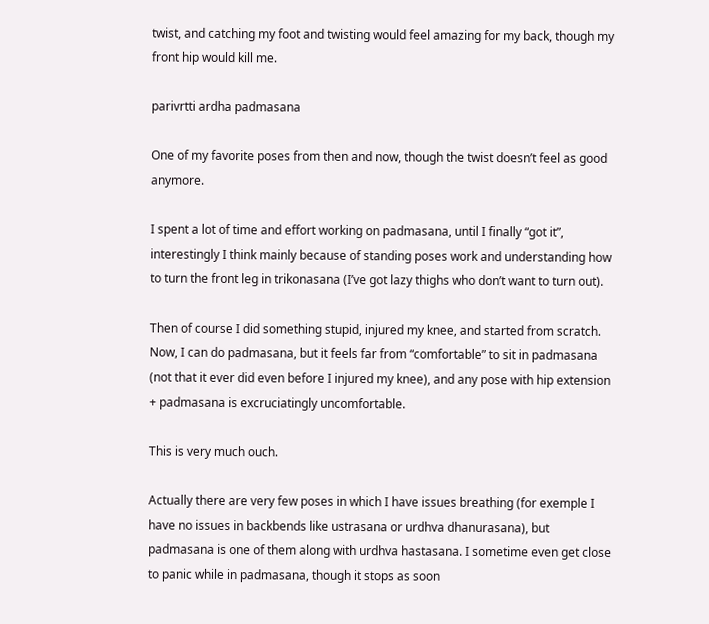twist, and catching my foot and twisting would feel amazing for my back, though my front hip would kill me.

parivrtti ardha padmasana

One of my favorite poses from then and now, though the twist doesn’t feel as good anymore.

I spent a lot of time and effort working on padmasana, until I finally “got it”, interestingly I think mainly because of standing poses work and understanding how to turn the front leg in trikonasana (I’ve got lazy thighs who don’t want to turn out).

Then of course I did something stupid, injured my knee, and started from scratch. Now, I can do padmasana, but it feels far from “comfortable” to sit in padmasana (not that it ever did even before I injured my knee), and any pose with hip extension + padmasana is excruciatingly uncomfortable.

This is very much ouch.

Actually there are very few poses in which I have issues breathing (for exemple I have no issues in backbends like ustrasana or urdhva dhanurasana), but padmasana is one of them along with urdhva hastasana. I sometime even get close to panic while in padmasana, though it stops as soon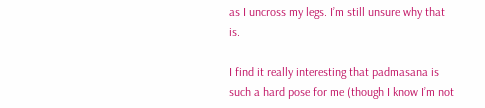as I uncross my legs. I’m still unsure why that is.

I find it really interesting that padmasana is such a hard pose for me (though I know I’m not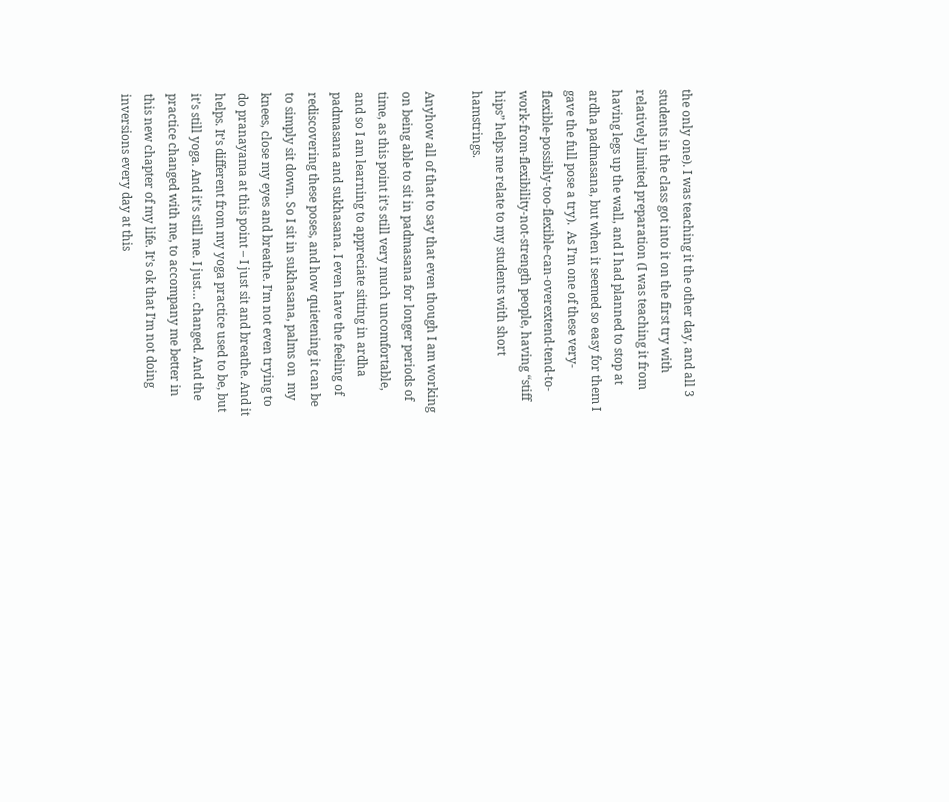the only one). I was teaching it the other day, and all 3 students in the class got into it on the first try with relatively limited preparation (I was teaching it from having legs up the wall, and I had planned to stop at ardha padmasana, but when it seemed so easy for them I gave the full pose a try).  As I’m one of these very-flexible-possibly-too-flexible-can-overextend-tend-to-work-from-flexibility-not-strength people, having “stiff hips” helps me relate to my students with short hamstrings.

Anyhow all of that to say that even though I am working on being able to sit in padmasana for longer periods of time, as this point it’s still very much uncomfortable, and so I am learning to appreciate sitting in ardha padmasana and sukhasana. I even have the feeling of rediscovering these poses, and how quietening it can be to simply sit down. So I sit in sukhasana, palms on  my knees, close my eyes and breathe. I’m not even trying to do pranayama at this point – I just sit and breathe. And it helps. It’s different from my yoga practice used to be, but it’s still yoga. And it’s still me. I just… changed. And the practice changed with me, to accompany me better in this new chapter of my life. It’s ok that I’m not doing inversions every day at this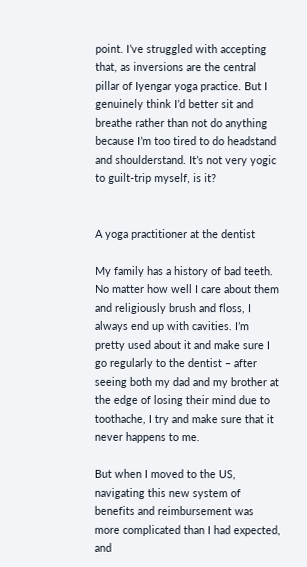point. I’ve struggled with accepting that, as inversions are the central pillar of Iyengar yoga practice. But I genuinely think I’d better sit and breathe rather than not do anything because I’m too tired to do headstand and shoulderstand. It’s not very yogic to guilt-trip myself, is it?


A yoga practitioner at the dentist

My family has a history of bad teeth. No matter how well I care about them and religiously brush and floss, I always end up with cavities. I’m pretty used about it and make sure I go regularly to the dentist – after seeing both my dad and my brother at the edge of losing their mind due to toothache, I try and make sure that it never happens to me.

But when I moved to the US, navigating this new system of benefits and reimbursement was more complicated than I had expected, and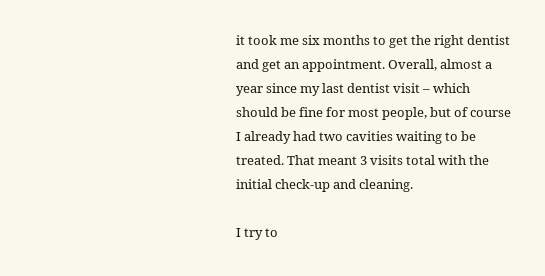it took me six months to get the right dentist and get an appointment. Overall, almost a year since my last dentist visit – which should be fine for most people, but of course I already had two cavities waiting to be treated. That meant 3 visits total with the initial check-up and cleaning.

I try to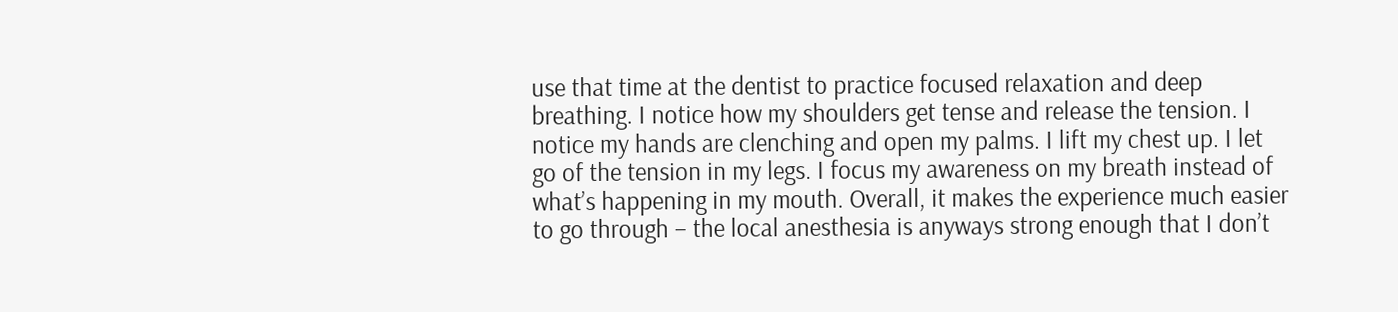use that time at the dentist to practice focused relaxation and deep breathing. I notice how my shoulders get tense and release the tension. I notice my hands are clenching and open my palms. I lift my chest up. I let go of the tension in my legs. I focus my awareness on my breath instead of what’s happening in my mouth. Overall, it makes the experience much easier to go through – the local anesthesia is anyways strong enough that I don’t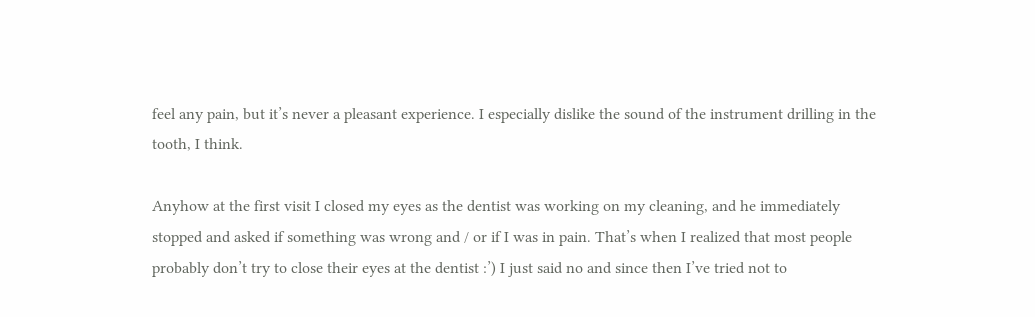feel any pain, but it’s never a pleasant experience. I especially dislike the sound of the instrument drilling in the tooth, I think.

Anyhow at the first visit I closed my eyes as the dentist was working on my cleaning, and he immediately stopped and asked if something was wrong and / or if I was in pain. That’s when I realized that most people probably don’t try to close their eyes at the dentist :’) I just said no and since then I’ve tried not to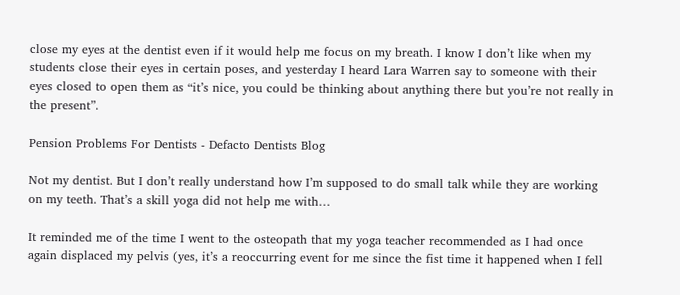close my eyes at the dentist even if it would help me focus on my breath. I know I don’t like when my students close their eyes in certain poses, and yesterday I heard Lara Warren say to someone with their eyes closed to open them as “it’s nice, you could be thinking about anything there but you’re not really in the present”.

Pension Problems For Dentists - Defacto Dentists Blog

Not my dentist. But I don’t really understand how I’m supposed to do small talk while they are working on my teeth. That’s a skill yoga did not help me with…

It reminded me of the time I went to the osteopath that my yoga teacher recommended as I had once again displaced my pelvis (yes, it’s a reoccurring event for me since the fist time it happened when I fell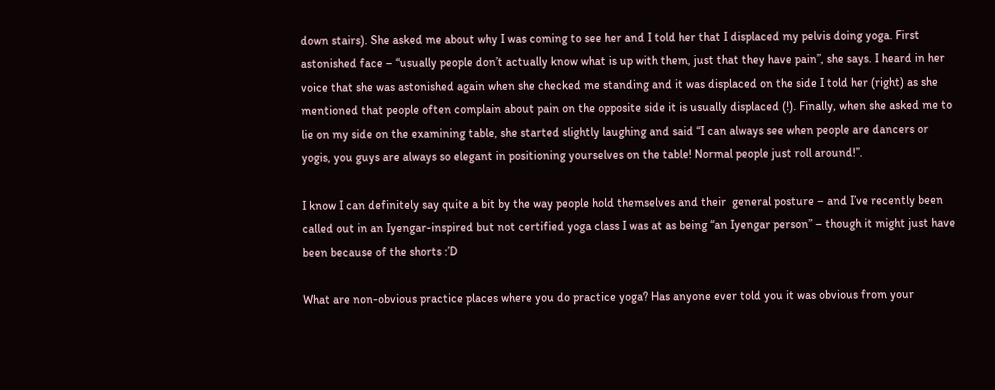down stairs). She asked me about why I was coming to see her and I told her that I displaced my pelvis doing yoga. First astonished face – “usually people don’t actually know what is up with them, just that they have pain”, she says. I heard in her voice that she was astonished again when she checked me standing and it was displaced on the side I told her (right) as she mentioned that people often complain about pain on the opposite side it is usually displaced (!). Finally, when she asked me to lie on my side on the examining table, she started slightly laughing and said “I can always see when people are dancers or yogis, you guys are always so elegant in positioning yourselves on the table! Normal people just roll around!”.

I know I can definitely say quite a bit by the way people hold themselves and their  general posture – and I’ve recently been called out in an Iyengar-inspired but not certified yoga class I was at as being “an Iyengar person” – though it might just have been because of the shorts :’D

What are non-obvious practice places where you do practice yoga? Has anyone ever told you it was obvious from your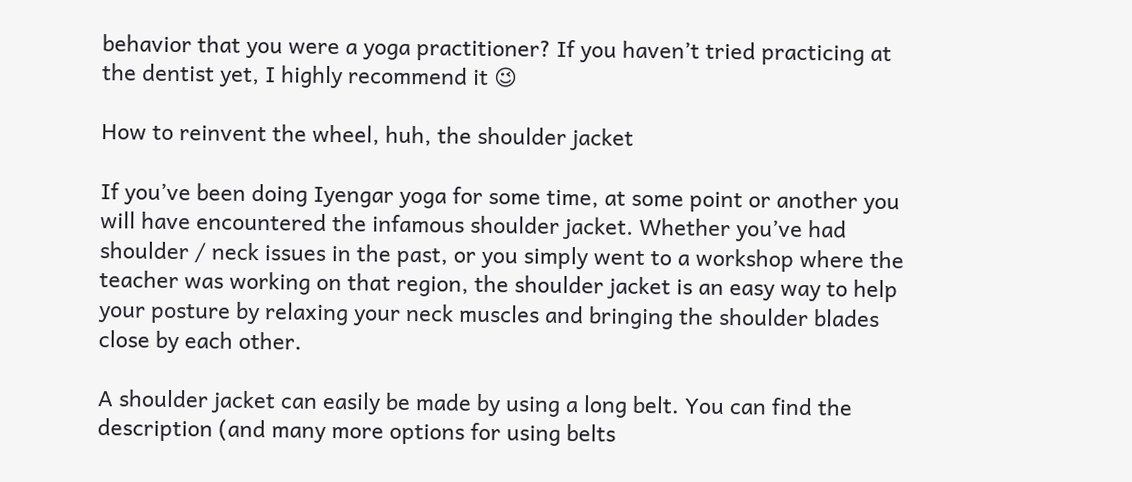behavior that you were a yoga practitioner? If you haven’t tried practicing at the dentist yet, I highly recommend it 😉

How to reinvent the wheel, huh, the shoulder jacket

If you’ve been doing Iyengar yoga for some time, at some point or another you will have encountered the infamous shoulder jacket. Whether you’ve had shoulder / neck issues in the past, or you simply went to a workshop where the teacher was working on that region, the shoulder jacket is an easy way to help your posture by relaxing your neck muscles and bringing the shoulder blades close by each other.

A shoulder jacket can easily be made by using a long belt. You can find the description (and many more options for using belts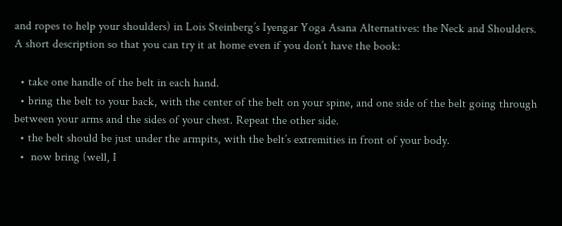and ropes to help your shoulders) in Lois Steinberg’s Iyengar Yoga Asana Alternatives: the Neck and Shoulders. A short description so that you can try it at home even if you don’t have the book:

  • take one handle of the belt in each hand.
  • bring the belt to your back, with the center of the belt on your spine, and one side of the belt going through between your arms and the sides of your chest. Repeat the other side.
  • the belt should be just under the armpits, with the belt’s extremities in front of your body.
  •  now bring (well, I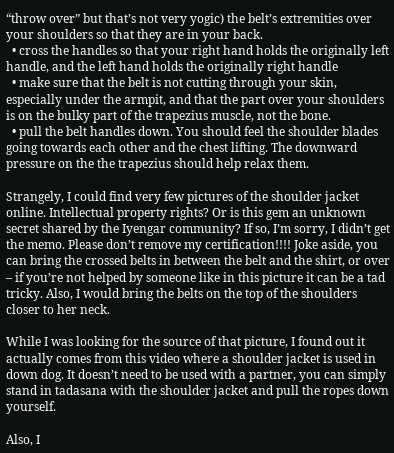“throw over” but that’s not very yogic) the belt’s extremities over your shoulders so that they are in your back.
  • cross the handles so that your right hand holds the originally left handle, and the left hand holds the originally right handle
  • make sure that the belt is not cutting through your skin, especially under the armpit, and that the part over your shoulders is on the bulky part of the trapezius muscle, not the bone.
  • pull the belt handles down. You should feel the shoulder blades going towards each other and the chest lifting. The downward pressure on the the trapezius should help relax them.

Strangely, I could find very few pictures of the shoulder jacket online. Intellectual property rights? Or is this gem an unknown secret shared by the Iyengar community? If so, I’m sorry, I didn’t get the memo. Please don’t remove my certification!!!! Joke aside, you can bring the crossed belts in between the belt and the shirt, or over – if you’re not helped by someone like in this picture it can be a tad tricky. Also, I would bring the belts on the top of the shoulders closer to her neck.

While I was looking for the source of that picture, I found out it actually comes from this video where a shoulder jacket is used in down dog. It doesn’t need to be used with a partner, you can simply stand in tadasana with the shoulder jacket and pull the ropes down yourself.

Also, I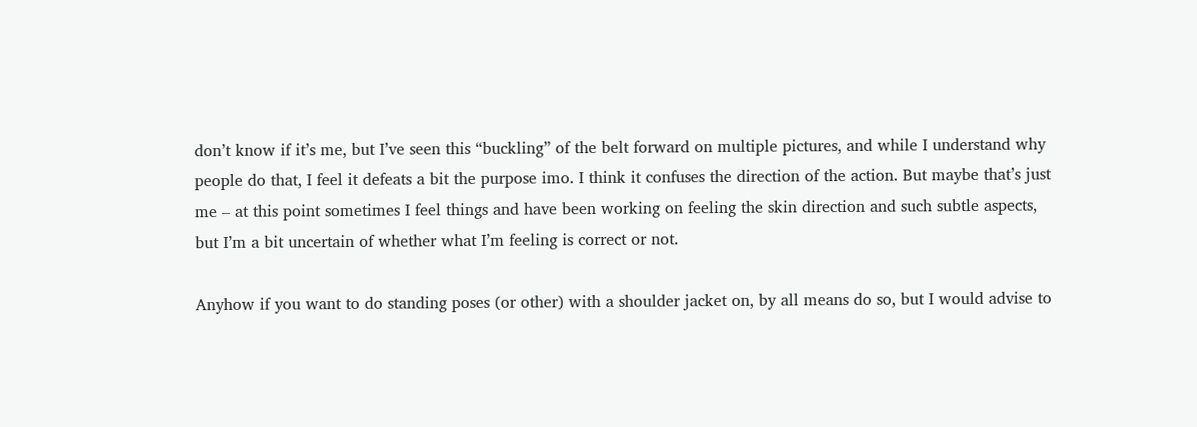don’t know if it’s me, but I’ve seen this “buckling” of the belt forward on multiple pictures, and while I understand why people do that, I feel it defeats a bit the purpose imo. I think it confuses the direction of the action. But maybe that’s just me – at this point sometimes I feel things and have been working on feeling the skin direction and such subtle aspects, but I’m a bit uncertain of whether what I’m feeling is correct or not.

Anyhow if you want to do standing poses (or other) with a shoulder jacket on, by all means do so, but I would advise to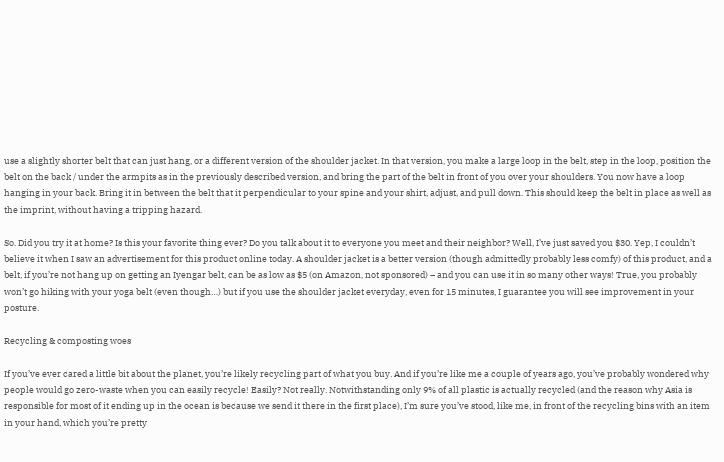use a slightly shorter belt that can just hang, or a different version of the shoulder jacket. In that version, you make a large loop in the belt, step in the loop, position the belt on the back / under the armpits as in the previously described version, and bring the part of the belt in front of you over your shoulders. You now have a loop hanging in your back. Bring it in between the belt that it perpendicular to your spine and your shirt, adjust, and pull down. This should keep the belt in place as well as the imprint, without having a tripping hazard.

So. Did you try it at home? Is this your favorite thing ever? Do you talk about it to everyone you meet and their neighbor? Well, I’ve just saved you $30. Yep, I couldn’t believe it when I saw an advertisement for this product online today. A shoulder jacket is a better version (though admittedly probably less comfy) of this product, and a belt, if you’re not hang up on getting an Iyengar belt, can be as low as $5 (on Amazon, not sponsored) – and you can use it in so many other ways! True, you probably won’t go hiking with your yoga belt (even though…) but if you use the shoulder jacket everyday, even for 15 minutes, I guarantee you will see improvement in your posture.

Recycling & composting woes

If you’ve ever cared a little bit about the planet, you’re likely recycling part of what you buy. And if you’re like me a couple of years ago, you’ve probably wondered why people would go zero-waste when you can easily recycle! Easily? Not really. Notwithstanding only 9% of all plastic is actually recycled (and the reason why Asia is responsible for most of it ending up in the ocean is because we send it there in the first place), I’m sure you’ve stood, like me, in front of the recycling bins with an item in your hand, which you’re pretty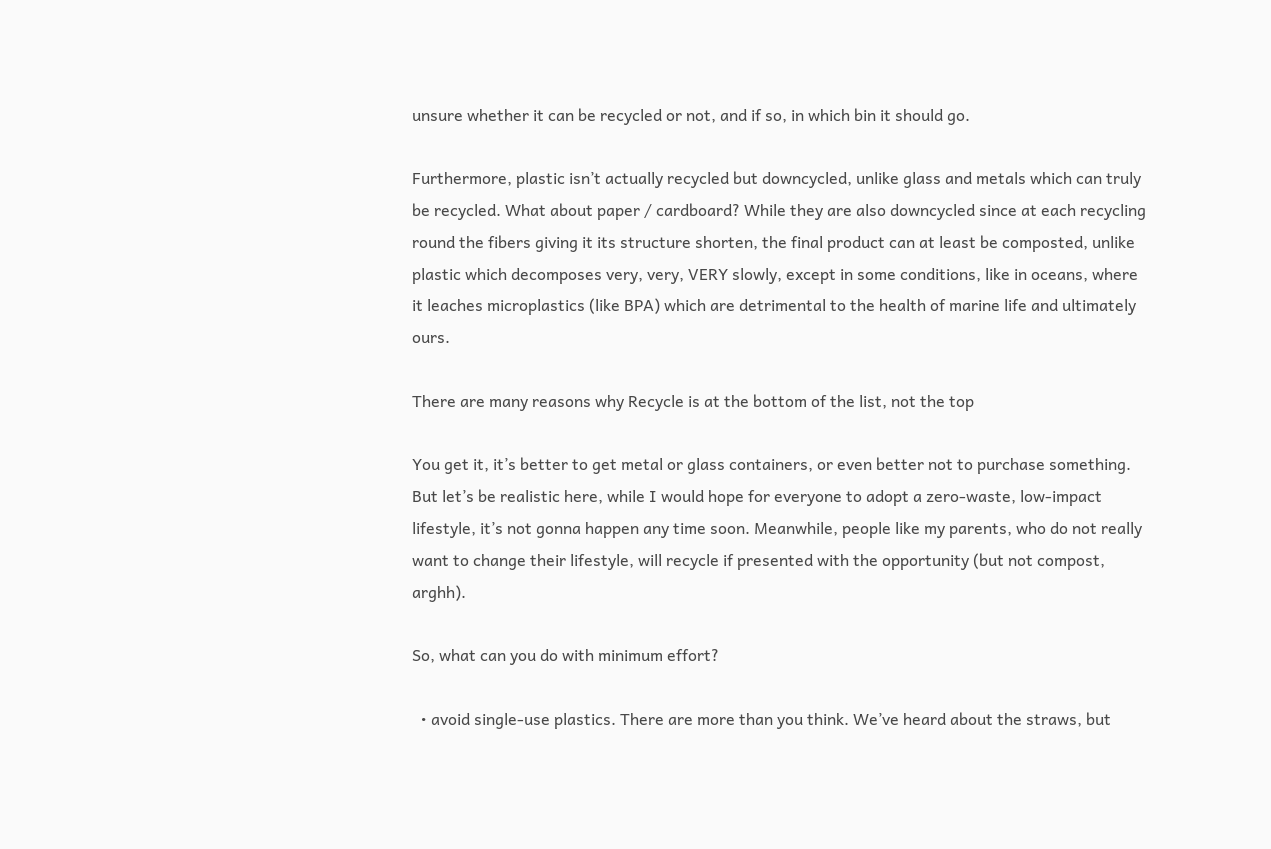unsure whether it can be recycled or not, and if so, in which bin it should go.

Furthermore, plastic isn’t actually recycled but downcycled, unlike glass and metals which can truly be recycled. What about paper / cardboard? While they are also downcycled since at each recycling round the fibers giving it its structure shorten, the final product can at least be composted, unlike plastic which decomposes very, very, VERY slowly, except in some conditions, like in oceans, where it leaches microplastics (like BPA) which are detrimental to the health of marine life and ultimately ours.

There are many reasons why Recycle is at the bottom of the list, not the top

You get it, it’s better to get metal or glass containers, or even better not to purchase something. But let’s be realistic here, while I would hope for everyone to adopt a zero-waste, low-impact lifestyle, it’s not gonna happen any time soon. Meanwhile, people like my parents, who do not really want to change their lifestyle, will recycle if presented with the opportunity (but not compost, arghh).

So, what can you do with minimum effort?

  • avoid single-use plastics. There are more than you think. We’ve heard about the straws, but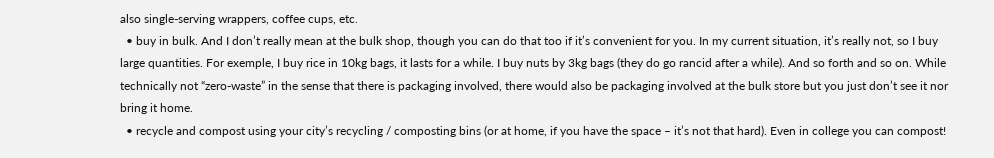also single-serving wrappers, coffee cups, etc.
  • buy in bulk. And I don’t really mean at the bulk shop, though you can do that too if it’s convenient for you. In my current situation, it’s really not, so I buy large quantities. For exemple, I buy rice in 10kg bags, it lasts for a while. I buy nuts by 3kg bags (they do go rancid after a while). And so forth and so on. While technically not “zero-waste” in the sense that there is packaging involved, there would also be packaging involved at the bulk store but you just don’t see it nor bring it home.
  • recycle and compost using your city’s recycling / composting bins (or at home, if you have the space – it’s not that hard). Even in college you can compost!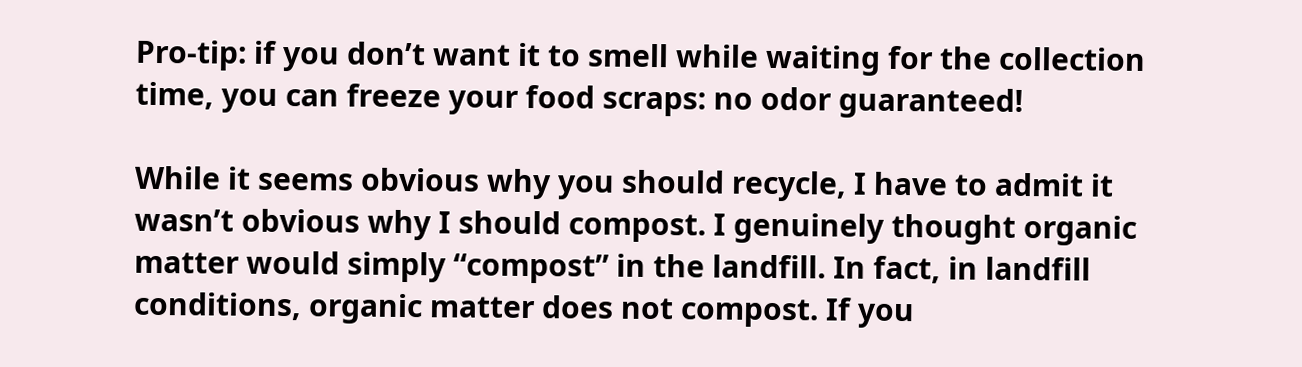Pro-tip: if you don’t want it to smell while waiting for the collection time, you can freeze your food scraps: no odor guaranteed!

While it seems obvious why you should recycle, I have to admit it wasn’t obvious why I should compost. I genuinely thought organic matter would simply “compost” in the landfill. In fact, in landfill conditions, organic matter does not compost. If you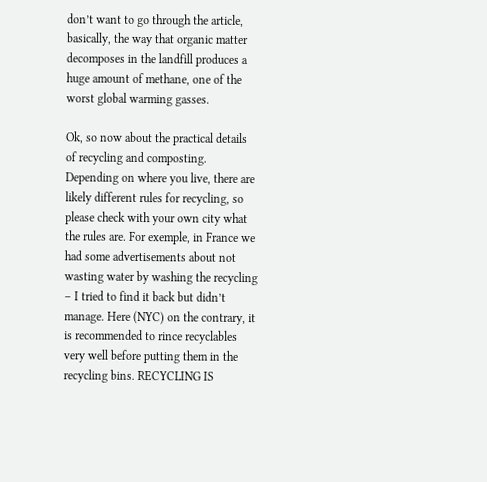don’t want to go through the article, basically, the way that organic matter decomposes in the landfill produces a huge amount of methane, one of the worst global warming gasses.

Ok, so now about the practical details of recycling and composting. Depending on where you live, there are likely different rules for recycling, so please check with your own city what the rules are. For exemple, in France we had some advertisements about not wasting water by washing the recycling – I tried to find it back but didn’t manage. Here (NYC) on the contrary, it is recommended to rince recyclables very well before putting them in the recycling bins. RECYCLING IS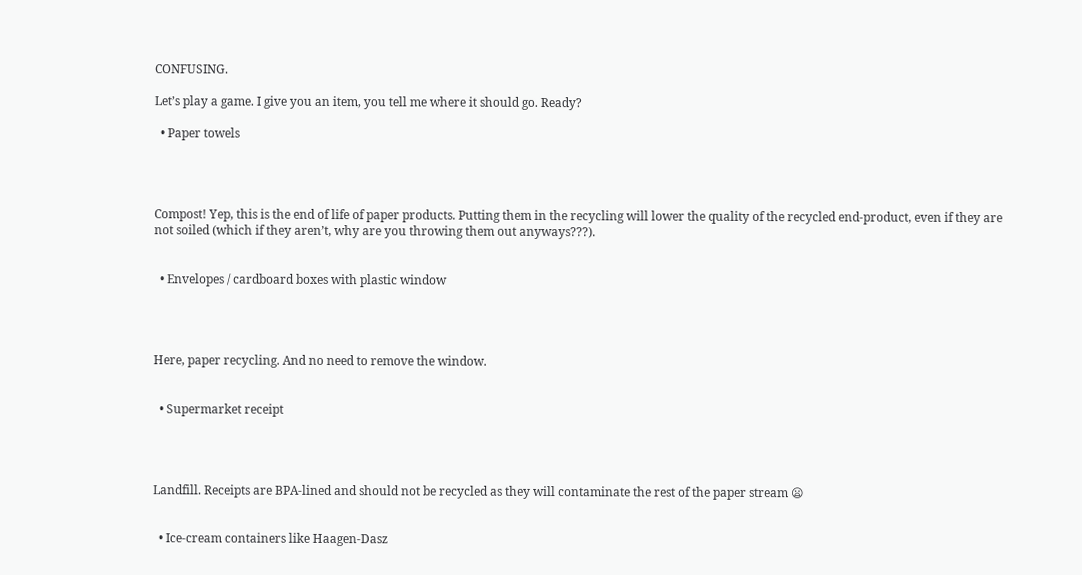CONFUSING.

Let’s play a game. I give you an item, you tell me where it should go. Ready?

  • Paper towels




Compost! Yep, this is the end of life of paper products. Putting them in the recycling will lower the quality of the recycled end-product, even if they are not soiled (which if they aren’t, why are you throwing them out anyways???).


  • Envelopes / cardboard boxes with plastic window




Here, paper recycling. And no need to remove the window.


  • Supermarket receipt




Landfill. Receipts are BPA-lined and should not be recycled as they will contaminate the rest of the paper stream 😦


  • Ice-cream containers like Haagen-Dasz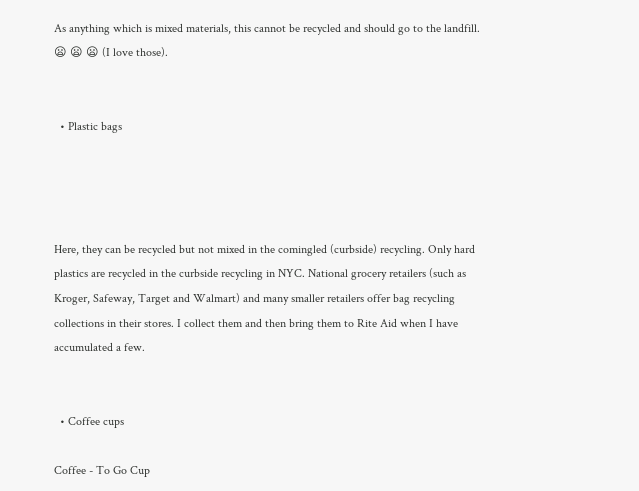As anything which is mixed materials, this cannot be recycled and should go to the landfill. 😦 😦 😦 (I love those).


  • Plastic bags




Here, they can be recycled but not mixed in the comingled (curbside) recycling. Only hard plastics are recycled in the curbside recycling in NYC. National grocery retailers (such as Kroger, Safeway, Target and Walmart) and many smaller retailers offer bag recycling collections in their stores. I collect them and then bring them to Rite Aid when I have accumulated a few.


  • Coffee cups

Coffee - To Go Cup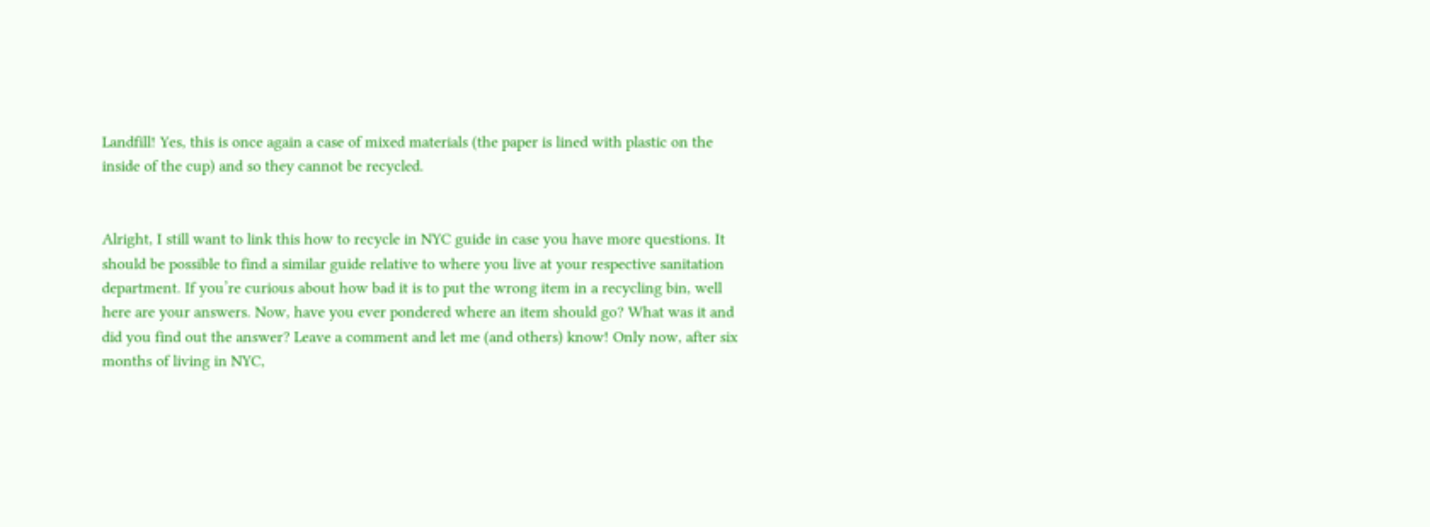Landfill! Yes, this is once again a case of mixed materials (the paper is lined with plastic on the inside of the cup) and so they cannot be recycled.


Alright, I still want to link this how to recycle in NYC guide in case you have more questions. It should be possible to find a similar guide relative to where you live at your respective sanitation department. If you’re curious about how bad it is to put the wrong item in a recycling bin, well here are your answers. Now, have you ever pondered where an item should go? What was it and did you find out the answer? Leave a comment and let me (and others) know! Only now, after six months of living in NYC,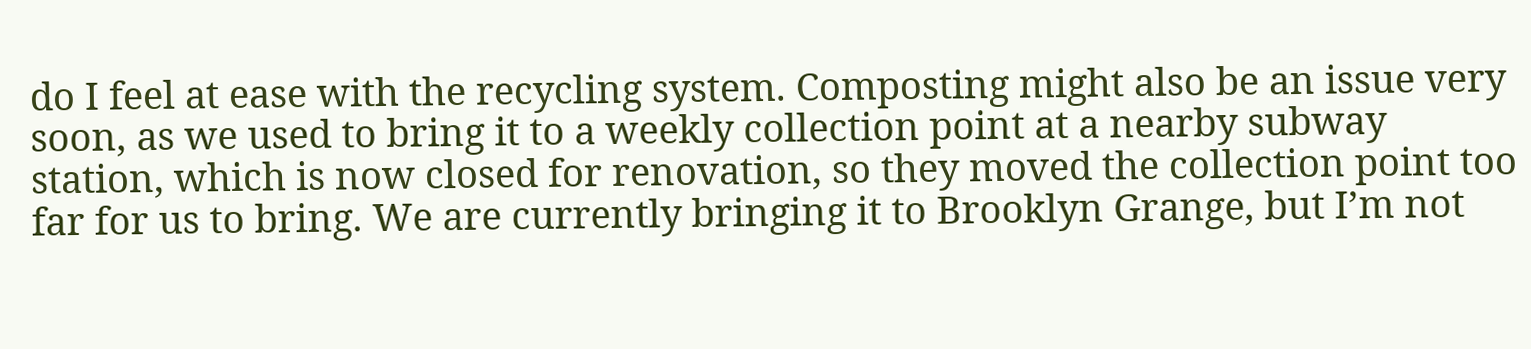do I feel at ease with the recycling system. Composting might also be an issue very soon, as we used to bring it to a weekly collection point at a nearby subway station, which is now closed for renovation, so they moved the collection point too far for us to bring. We are currently bringing it to Brooklyn Grange, but I’m not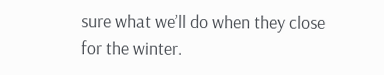sure what we’ll do when they close for the winter.